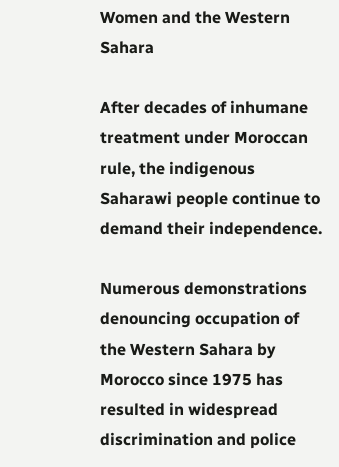Women and the Western Sahara

After decades of inhumane treatment under Moroccan rule, the indigenous Saharawi people continue to demand their independence.

Numerous demonstrations denouncing occupation of the Western Sahara by Morocco since 1975 has resulted in widespread discrimination and police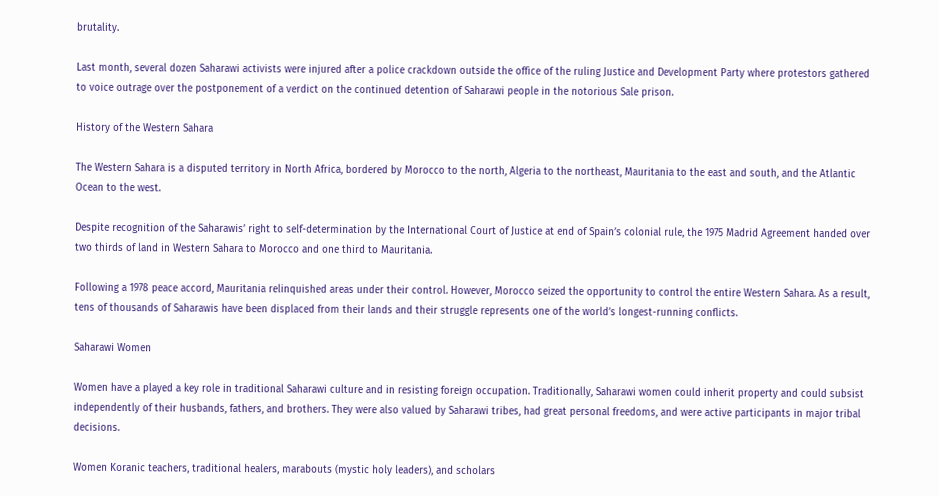brutality.

Last month, several dozen Saharawi activists were injured after a police crackdown outside the office of the ruling Justice and Development Party where protestors gathered to voice outrage over the postponement of a verdict on the continued detention of Saharawi people in the notorious Sale prison.

History of the Western Sahara

The Western Sahara is a disputed territory in North Africa, bordered by Morocco to the north, Algeria to the northeast, Mauritania to the east and south, and the Atlantic Ocean to the west.

Despite recognition of the Saharawis’ right to self-determination by the International Court of Justice at end of Spain’s colonial rule, the 1975 Madrid Agreement handed over two thirds of land in Western Sahara to Morocco and one third to Mauritania.

Following a 1978 peace accord, Mauritania relinquished areas under their control. However, Morocco seized the opportunity to control the entire Western Sahara. As a result, tens of thousands of Saharawis have been displaced from their lands and their struggle represents one of the world’s longest-running conflicts.

Saharawi Women

Women have a played a key role in traditional Saharawi culture and in resisting foreign occupation. Traditionally, Saharawi women could inherit property and could subsist independently of their husbands, fathers, and brothers. They were also valued by Saharawi tribes, had great personal freedoms, and were active participants in major tribal decisions.

Women Koranic teachers, traditional healers, marabouts (mystic holy leaders), and scholars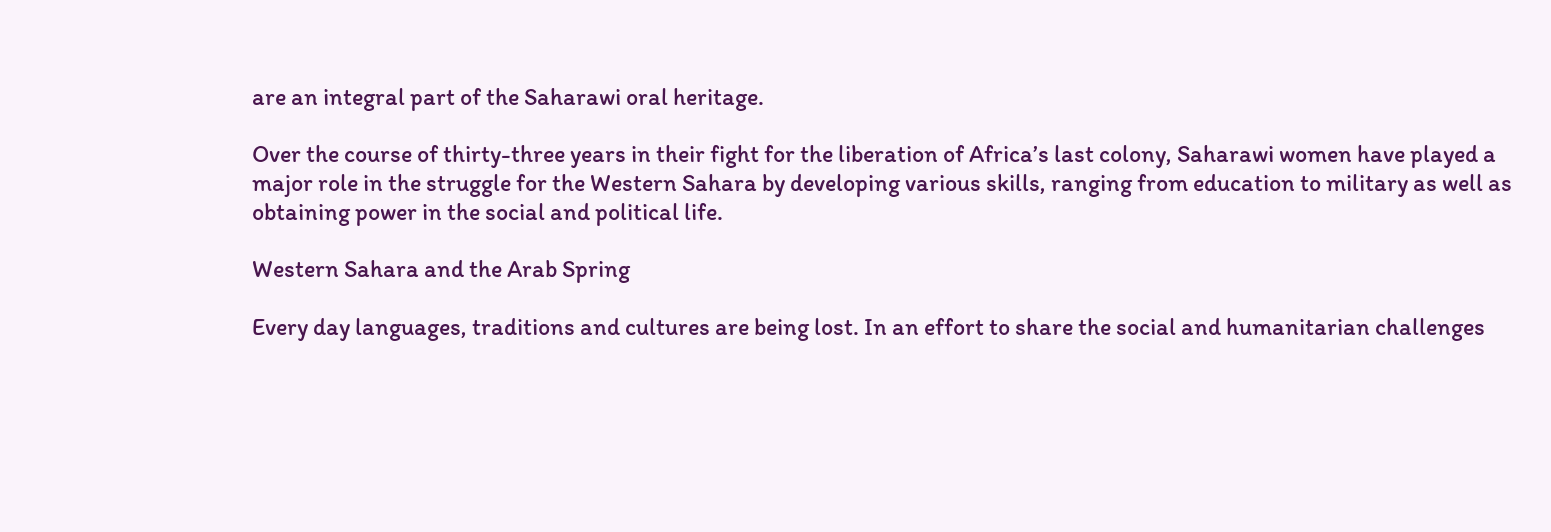are an integral part of the Saharawi oral heritage.

Over the course of thirty-three years in their fight for the liberation of Africa’s last colony, Saharawi women have played a major role in the struggle for the Western Sahara by developing various skills, ranging from education to military as well as obtaining power in the social and political life.

Western Sahara and the Arab Spring

Every day languages, traditions and cultures are being lost. In an effort to share the social and humanitarian challenges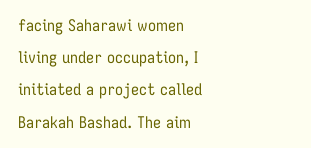facing Saharawi women living under occupation, I initiated a project called Barakah Bashad. The aim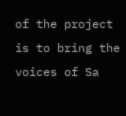of the project is to bring the voices of Sa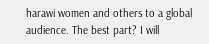harawi women and others to a global audience. The best part? I will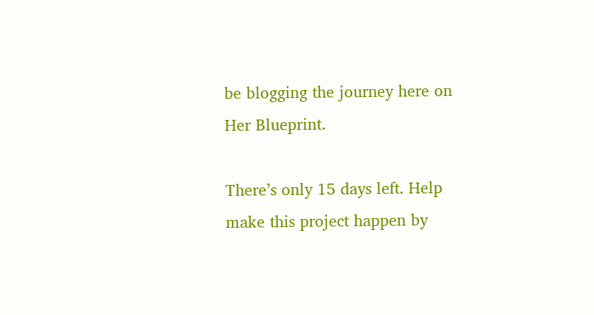be blogging the journey here on Her Blueprint.

There’s only 15 days left. Help make this project happen by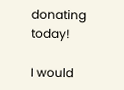donating today!

I would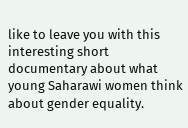like to leave you with this interesting short documentary about what young Saharawi women think about gender equality.